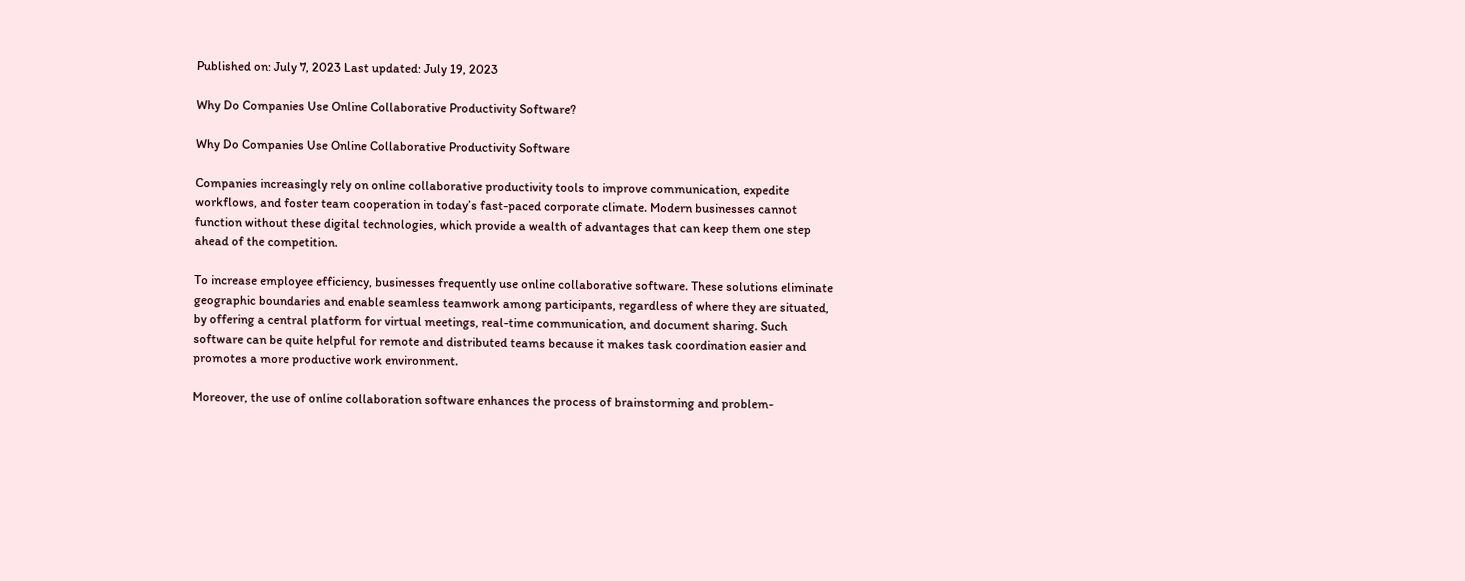Published on: July 7, 2023 Last updated: July 19, 2023

Why Do Companies Use Online Collaborative Productivity Software?

Why Do Companies Use Online Collaborative Productivity Software

Companies increasingly rely on online collaborative productivity tools to improve communication, expedite workflows, and foster team cooperation in today’s fast-paced corporate climate. Modern businesses cannot function without these digital technologies, which provide a wealth of advantages that can keep them one step ahead of the competition.

To increase employee efficiency, businesses frequently use online collaborative software. These solutions eliminate geographic boundaries and enable seamless teamwork among participants, regardless of where they are situated, by offering a central platform for virtual meetings, real-time communication, and document sharing. Such software can be quite helpful for remote and distributed teams because it makes task coordination easier and promotes a more productive work environment.

Moreover, the use of online collaboration software enhances the process of brainstorming and problem-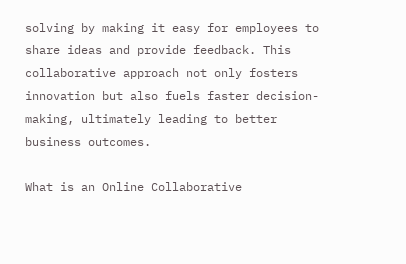solving by making it easy for employees to share ideas and provide feedback. This collaborative approach not only fosters innovation but also fuels faster decision-making, ultimately leading to better business outcomes.

What is an Online Collaborative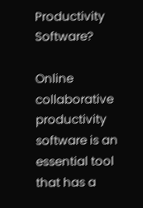Productivity Software?

Online collaborative productivity software is an essential tool that has a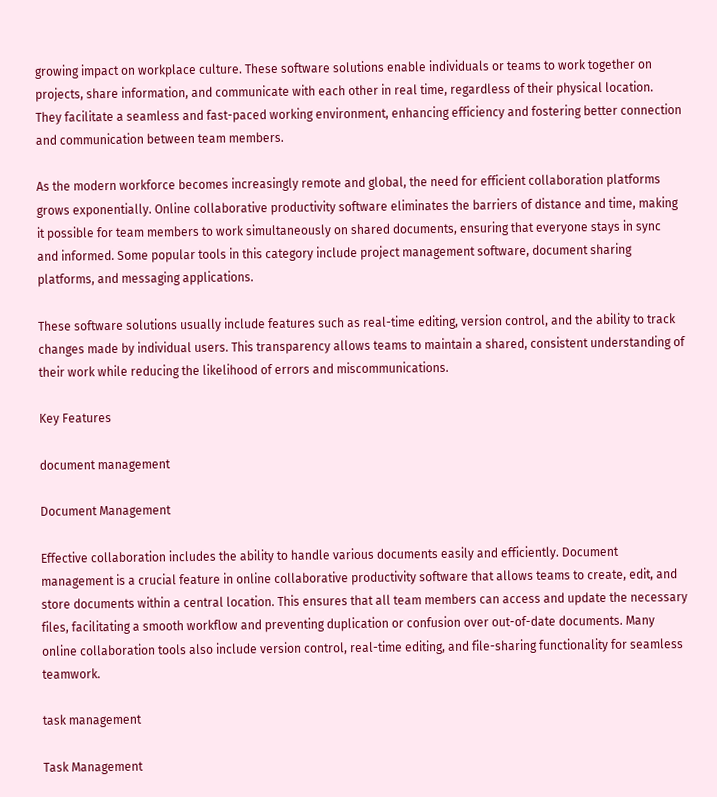growing impact on workplace culture. These software solutions enable individuals or teams to work together on projects, share information, and communicate with each other in real time, regardless of their physical location. They facilitate a seamless and fast-paced working environment, enhancing efficiency and fostering better connection and communication between team members.

As the modern workforce becomes increasingly remote and global, the need for efficient collaboration platforms grows exponentially. Online collaborative productivity software eliminates the barriers of distance and time, making it possible for team members to work simultaneously on shared documents, ensuring that everyone stays in sync and informed. Some popular tools in this category include project management software, document sharing platforms, and messaging applications.

These software solutions usually include features such as real-time editing, version control, and the ability to track changes made by individual users. This transparency allows teams to maintain a shared, consistent understanding of their work while reducing the likelihood of errors and miscommunications.

Key Features

document management

Document Management

Effective collaboration includes the ability to handle various documents easily and efficiently. Document management is a crucial feature in online collaborative productivity software that allows teams to create, edit, and store documents within a central location. This ensures that all team members can access and update the necessary files, facilitating a smooth workflow and preventing duplication or confusion over out-of-date documents. Many online collaboration tools also include version control, real-time editing, and file-sharing functionality for seamless teamwork.

task management

Task Management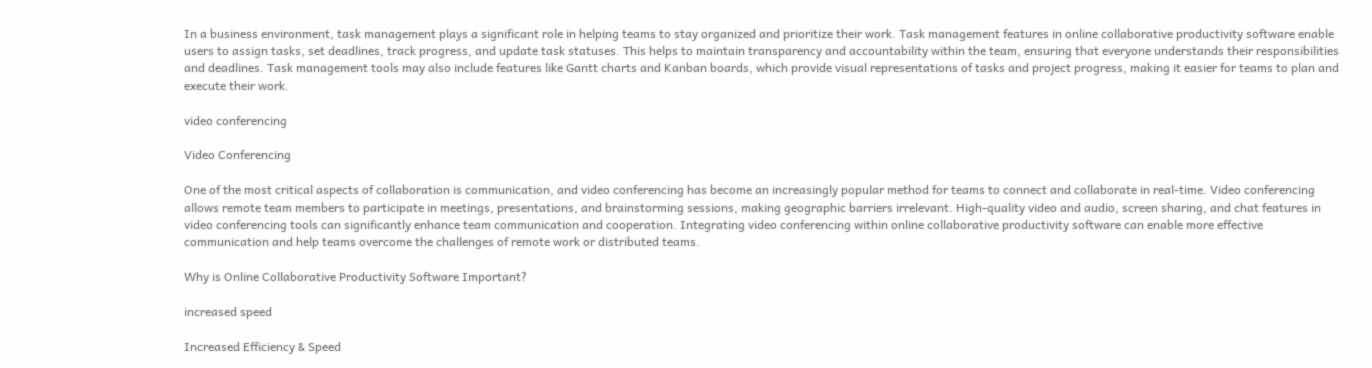In a business environment, task management plays a significant role in helping teams to stay organized and prioritize their work. Task management features in online collaborative productivity software enable users to assign tasks, set deadlines, track progress, and update task statuses. This helps to maintain transparency and accountability within the team, ensuring that everyone understands their responsibilities and deadlines. Task management tools may also include features like Gantt charts and Kanban boards, which provide visual representations of tasks and project progress, making it easier for teams to plan and execute their work.

video conferencing

Video Conferencing

One of the most critical aspects of collaboration is communication, and video conferencing has become an increasingly popular method for teams to connect and collaborate in real-time. Video conferencing allows remote team members to participate in meetings, presentations, and brainstorming sessions, making geographic barriers irrelevant. High-quality video and audio, screen sharing, and chat features in video conferencing tools can significantly enhance team communication and cooperation. Integrating video conferencing within online collaborative productivity software can enable more effective communication and help teams overcome the challenges of remote work or distributed teams.

Why is Online Collaborative Productivity Software Important?

increased speed

Increased Efficiency & Speed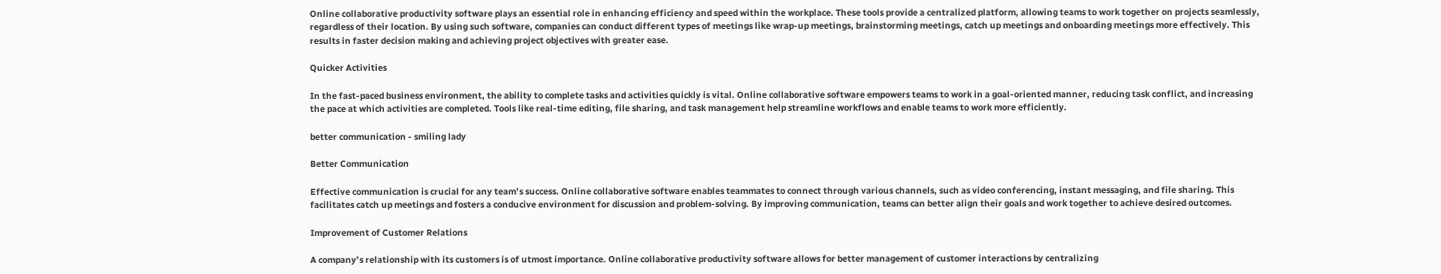Online collaborative productivity software plays an essential role in enhancing efficiency and speed within the workplace. These tools provide a centralized platform, allowing teams to work together on projects seamlessly, regardless of their location. By using such software, companies can conduct different types of meetings like wrap-up meetings, brainstorming meetings, catch up meetings and onboarding meetings more effectively. This results in faster decision making and achieving project objectives with greater ease.

Quicker Activities

In the fast-paced business environment, the ability to complete tasks and activities quickly is vital. Online collaborative software empowers teams to work in a goal-oriented manner, reducing task conflict, and increasing the pace at which activities are completed. Tools like real-time editing, file sharing, and task management help streamline workflows and enable teams to work more efficiently.

better communication - smiling lady

Better Communication

Effective communication is crucial for any team’s success. Online collaborative software enables teammates to connect through various channels, such as video conferencing, instant messaging, and file sharing. This facilitates catch up meetings and fosters a conducive environment for discussion and problem-solving. By improving communication, teams can better align their goals and work together to achieve desired outcomes.

Improvement of Customer Relations

A company’s relationship with its customers is of utmost importance. Online collaborative productivity software allows for better management of customer interactions by centralizing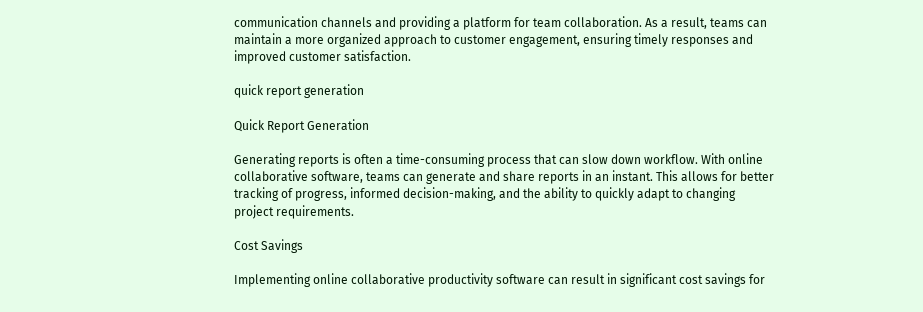communication channels and providing a platform for team collaboration. As a result, teams can maintain a more organized approach to customer engagement, ensuring timely responses and improved customer satisfaction.

quick report generation

Quick Report Generation

Generating reports is often a time-consuming process that can slow down workflow. With online collaborative software, teams can generate and share reports in an instant. This allows for better tracking of progress, informed decision-making, and the ability to quickly adapt to changing project requirements.

Cost Savings

Implementing online collaborative productivity software can result in significant cost savings for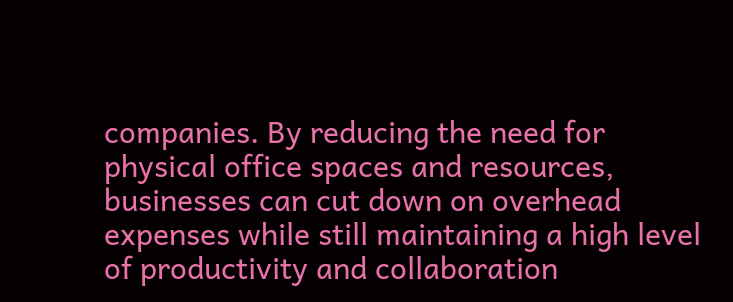companies. By reducing the need for physical office spaces and resources, businesses can cut down on overhead expenses while still maintaining a high level of productivity and collaboration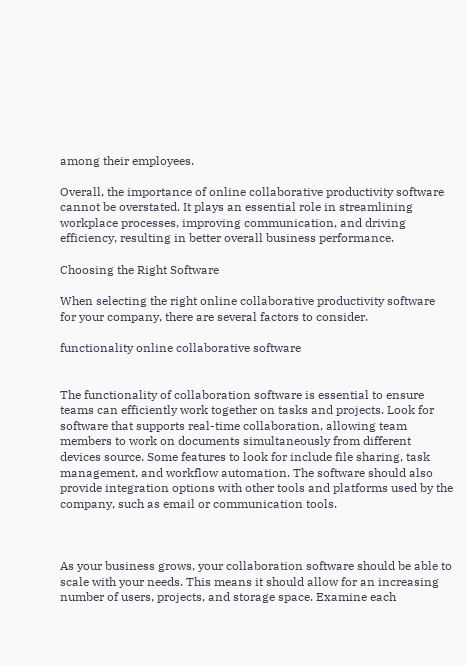among their employees.

Overall, the importance of online collaborative productivity software cannot be overstated. It plays an essential role in streamlining workplace processes, improving communication, and driving efficiency, resulting in better overall business performance.

Choosing the Right Software

When selecting the right online collaborative productivity software for your company, there are several factors to consider.

functionality online collaborative software


The functionality of collaboration software is essential to ensure teams can efficiently work together on tasks and projects. Look for software that supports real-time collaboration, allowing team members to work on documents simultaneously from different devices source. Some features to look for include file sharing, task management, and workflow automation. The software should also provide integration options with other tools and platforms used by the company, such as email or communication tools.



As your business grows, your collaboration software should be able to scale with your needs. This means it should allow for an increasing number of users, projects, and storage space. Examine each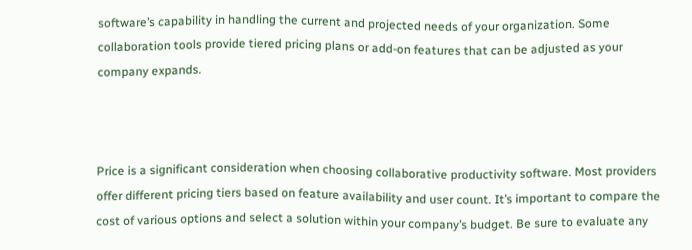software’s capability in handling the current and projected needs of your organization. Some collaboration tools provide tiered pricing plans or add-on features that can be adjusted as your company expands.



Price is a significant consideration when choosing collaborative productivity software. Most providers offer different pricing tiers based on feature availability and user count. It’s important to compare the cost of various options and select a solution within your company’s budget. Be sure to evaluate any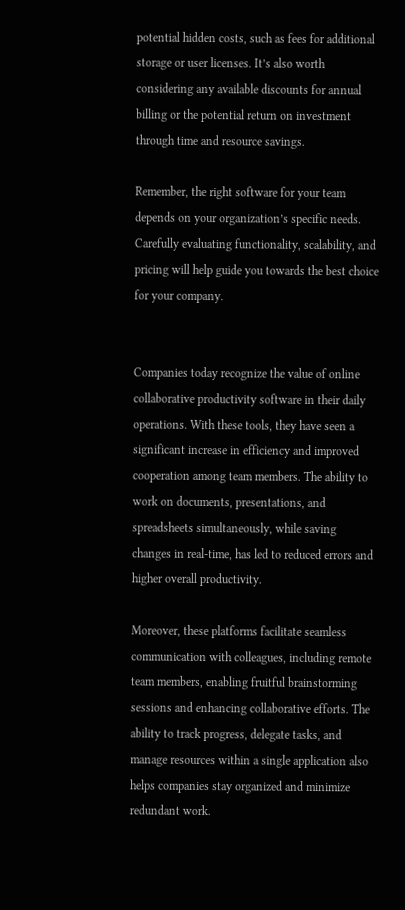potential hidden costs, such as fees for additional storage or user licenses. It’s also worth considering any available discounts for annual billing or the potential return on investment through time and resource savings.

Remember, the right software for your team depends on your organization’s specific needs. Carefully evaluating functionality, scalability, and pricing will help guide you towards the best choice for your company.


Companies today recognize the value of online collaborative productivity software in their daily operations. With these tools, they have seen a significant increase in efficiency and improved cooperation among team members. The ability to work on documents, presentations, and spreadsheets simultaneously, while saving changes in real-time, has led to reduced errors and higher overall productivity.

Moreover, these platforms facilitate seamless communication with colleagues, including remote team members, enabling fruitful brainstorming sessions and enhancing collaborative efforts. The ability to track progress, delegate tasks, and manage resources within a single application also helps companies stay organized and minimize redundant work.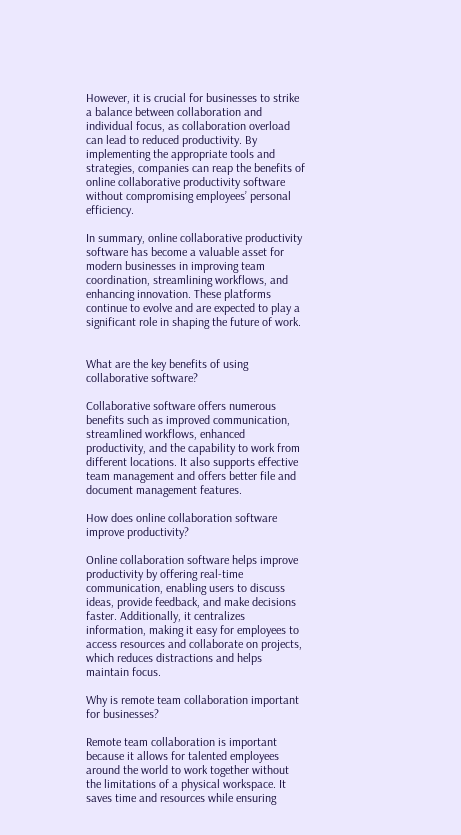However, it is crucial for businesses to strike a balance between collaboration and individual focus, as collaboration overload can lead to reduced productivity. By implementing the appropriate tools and strategies, companies can reap the benefits of online collaborative productivity software without compromising employees’ personal efficiency.

In summary, online collaborative productivity software has become a valuable asset for modern businesses in improving team coordination, streamlining workflows, and enhancing innovation. These platforms continue to evolve and are expected to play a significant role in shaping the future of work.


What are the key benefits of using collaborative software?

Collaborative software offers numerous benefits such as improved communication, streamlined workflows, enhanced productivity, and the capability to work from different locations. It also supports effective team management and offers better file and document management features.

How does online collaboration software improve productivity?

Online collaboration software helps improve productivity by offering real-time communication, enabling users to discuss ideas, provide feedback, and make decisions faster. Additionally, it centralizes information, making it easy for employees to access resources and collaborate on projects, which reduces distractions and helps maintain focus.

Why is remote team collaboration important for businesses?

Remote team collaboration is important because it allows for talented employees around the world to work together without the limitations of a physical workspace. It saves time and resources while ensuring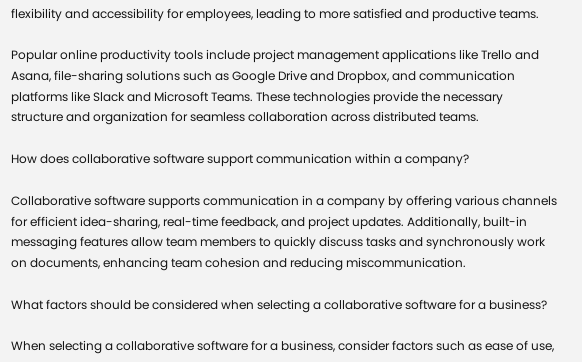flexibility and accessibility for employees, leading to more satisfied and productive teams.

Popular online productivity tools include project management applications like Trello and Asana, file-sharing solutions such as Google Drive and Dropbox, and communication platforms like Slack and Microsoft Teams. These technologies provide the necessary structure and organization for seamless collaboration across distributed teams.

How does collaborative software support communication within a company?

Collaborative software supports communication in a company by offering various channels for efficient idea-sharing, real-time feedback, and project updates. Additionally, built-in messaging features allow team members to quickly discuss tasks and synchronously work on documents, enhancing team cohesion and reducing miscommunication.

What factors should be considered when selecting a collaborative software for a business?

When selecting a collaborative software for a business, consider factors such as ease of use,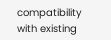compatibility with existing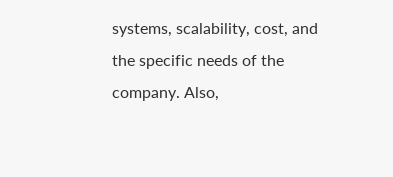systems, scalability, cost, and the specific needs of the company. Also,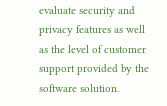evaluate security and privacy features as well as the level of customer support provided by the software solution.